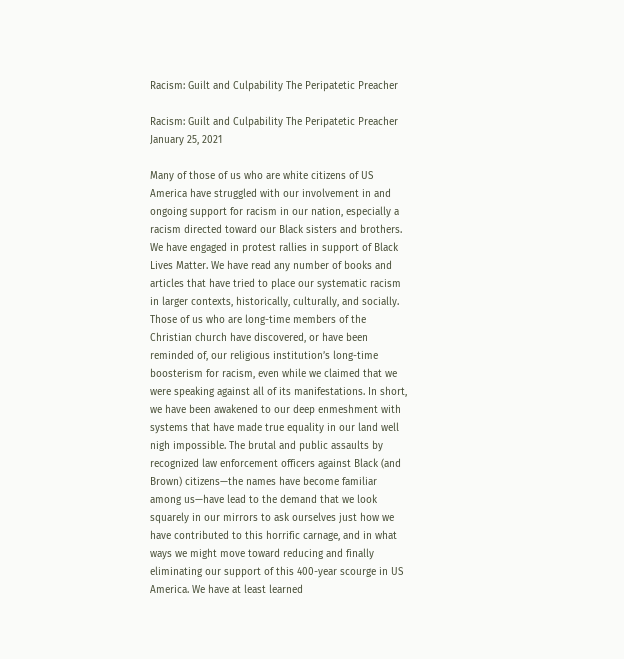Racism: Guilt and Culpability The Peripatetic Preacher

Racism: Guilt and Culpability The Peripatetic Preacher January 25, 2021

Many of those of us who are white citizens of US America have struggled with our involvement in and ongoing support for racism in our nation, especially a racism directed toward our Black sisters and brothers. We have engaged in protest rallies in support of Black Lives Matter. We have read any number of books and articles that have tried to place our systematic racism in larger contexts, historically, culturally, and socially. Those of us who are long-time members of the Christian church have discovered, or have been reminded of, our religious institution’s long-time boosterism for racism, even while we claimed that we were speaking against all of its manifestations. In short, we have been awakened to our deep enmeshment with systems that have made true equality in our land well nigh impossible. The brutal and public assaults by recognized law enforcement officers against Black (and Brown) citizens—the names have become familiar among us—have lead to the demand that we look squarely in our mirrors to ask ourselves just how we have contributed to this horrific carnage, and in what ways we might move toward reducing and finally eliminating our support of this 400-year scourge in US America. We have at least learned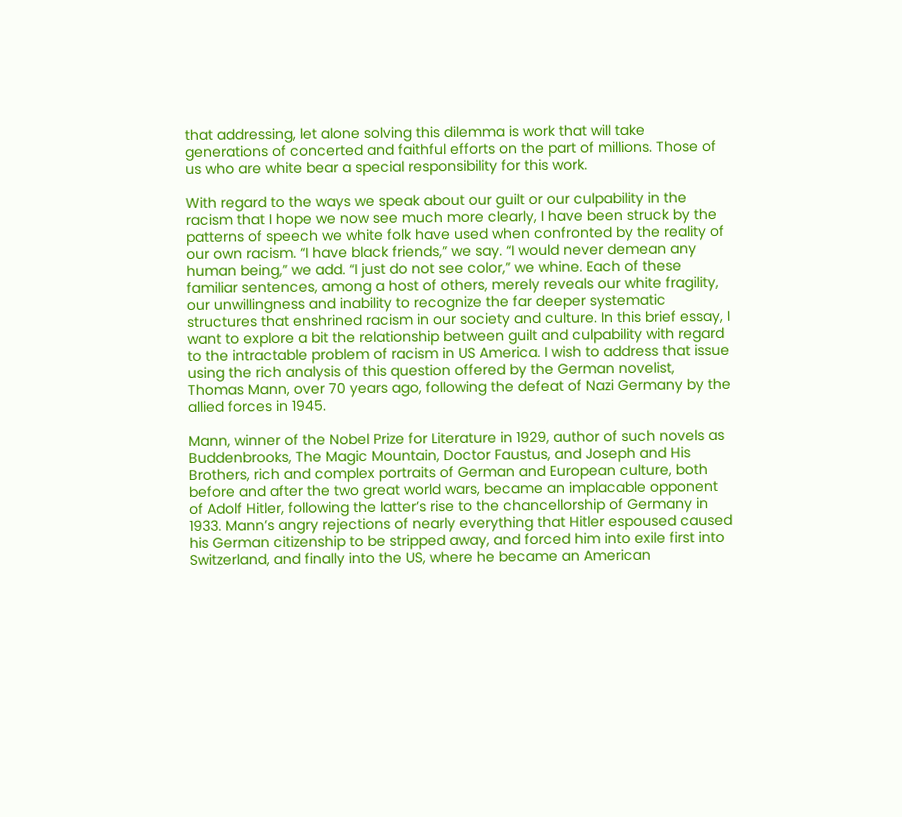that addressing, let alone solving this dilemma is work that will take generations of concerted and faithful efforts on the part of millions. Those of us who are white bear a special responsibility for this work.

With regard to the ways we speak about our guilt or our culpability in the racism that I hope we now see much more clearly, I have been struck by the patterns of speech we white folk have used when confronted by the reality of our own racism. “I have black friends,” we say. “I would never demean any human being,” we add. “I just do not see color,” we whine. Each of these familiar sentences, among a host of others, merely reveals our white fragility, our unwillingness and inability to recognize the far deeper systematic structures that enshrined racism in our society and culture. In this brief essay, I want to explore a bit the relationship between guilt and culpability with regard to the intractable problem of racism in US America. I wish to address that issue using the rich analysis of this question offered by the German novelist, Thomas Mann, over 70 years ago, following the defeat of Nazi Germany by the allied forces in 1945.

Mann, winner of the Nobel Prize for Literature in 1929, author of such novels as Buddenbrooks, The Magic Mountain, Doctor Faustus, and Joseph and His Brothers, rich and complex portraits of German and European culture, both before and after the two great world wars, became an implacable opponent of Adolf Hitler, following the latter’s rise to the chancellorship of Germany in 1933. Mann’s angry rejections of nearly everything that Hitler espoused caused his German citizenship to be stripped away, and forced him into exile first into Switzerland, and finally into the US, where he became an American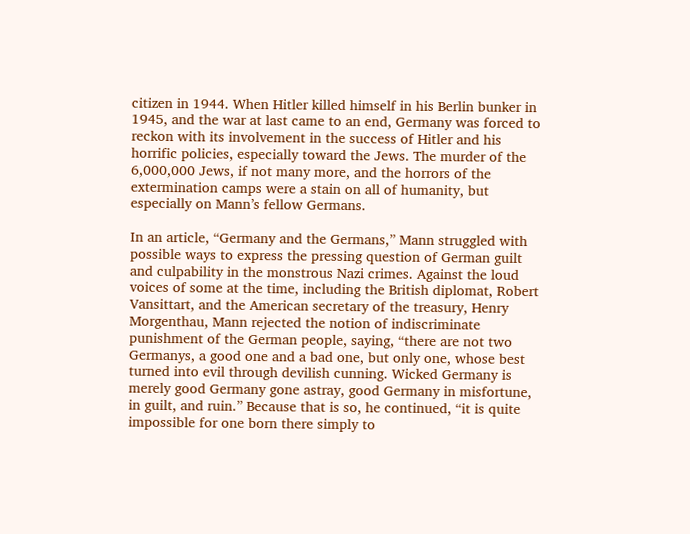citizen in 1944. When Hitler killed himself in his Berlin bunker in 1945, and the war at last came to an end, Germany was forced to reckon with its involvement in the success of Hitler and his horrific policies, especially toward the Jews. The murder of the 6,000,000 Jews, if not many more, and the horrors of the extermination camps were a stain on all of humanity, but especially on Mann’s fellow Germans.

In an article, “Germany and the Germans,” Mann struggled with possible ways to express the pressing question of German guilt and culpability in the monstrous Nazi crimes. Against the loud voices of some at the time, including the British diplomat, Robert Vansittart, and the American secretary of the treasury, Henry Morgenthau, Mann rejected the notion of indiscriminate punishment of the German people, saying, “there are not two Germanys, a good one and a bad one, but only one, whose best turned into evil through devilish cunning. Wicked Germany is merely good Germany gone astray, good Germany in misfortune, in guilt, and ruin.” Because that is so, he continued, “it is quite impossible for one born there simply to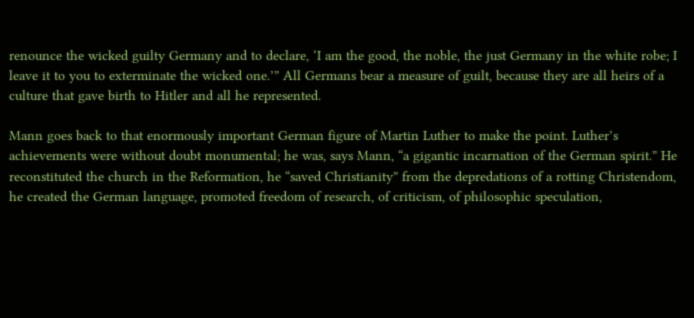renounce the wicked guilty Germany and to declare, ‘I am the good, the noble, the just Germany in the white robe; I leave it to you to exterminate the wicked one.’” All Germans bear a measure of guilt, because they are all heirs of a culture that gave birth to Hitler and all he represented.

Mann goes back to that enormously important German figure of Martin Luther to make the point. Luther’s achievements were without doubt monumental; he was, says Mann, “a gigantic incarnation of the German spirit.” He reconstituted the church in the Reformation, he “saved Christianity” from the depredations of a rotting Christendom, he created the German language, promoted freedom of research, of criticism, of philosophic speculation,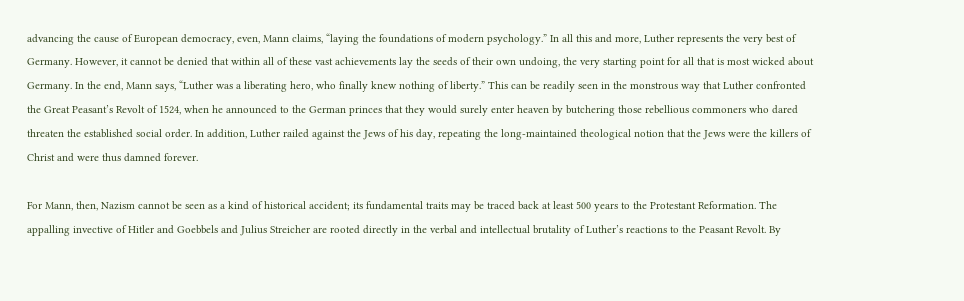advancing the cause of European democracy, even, Mann claims, “laying the foundations of modern psychology.” In all this and more, Luther represents the very best of Germany. However, it cannot be denied that within all of these vast achievements lay the seeds of their own undoing, the very starting point for all that is most wicked about Germany. In the end, Mann says, “Luther was a liberating hero, who finally knew nothing of liberty.” This can be readily seen in the monstrous way that Luther confronted the Great Peasant’s Revolt of 1524, when he announced to the German princes that they would surely enter heaven by butchering those rebellious commoners who dared threaten the established social order. In addition, Luther railed against the Jews of his day, repeating the long-maintained theological notion that the Jews were the killers of Christ and were thus damned forever.

For Mann, then, Nazism cannot be seen as a kind of historical accident; its fundamental traits may be traced back at least 500 years to the Protestant Reformation. The appalling invective of Hitler and Goebbels and Julius Streicher are rooted directly in the verbal and intellectual brutality of Luther’s reactions to the Peasant Revolt. By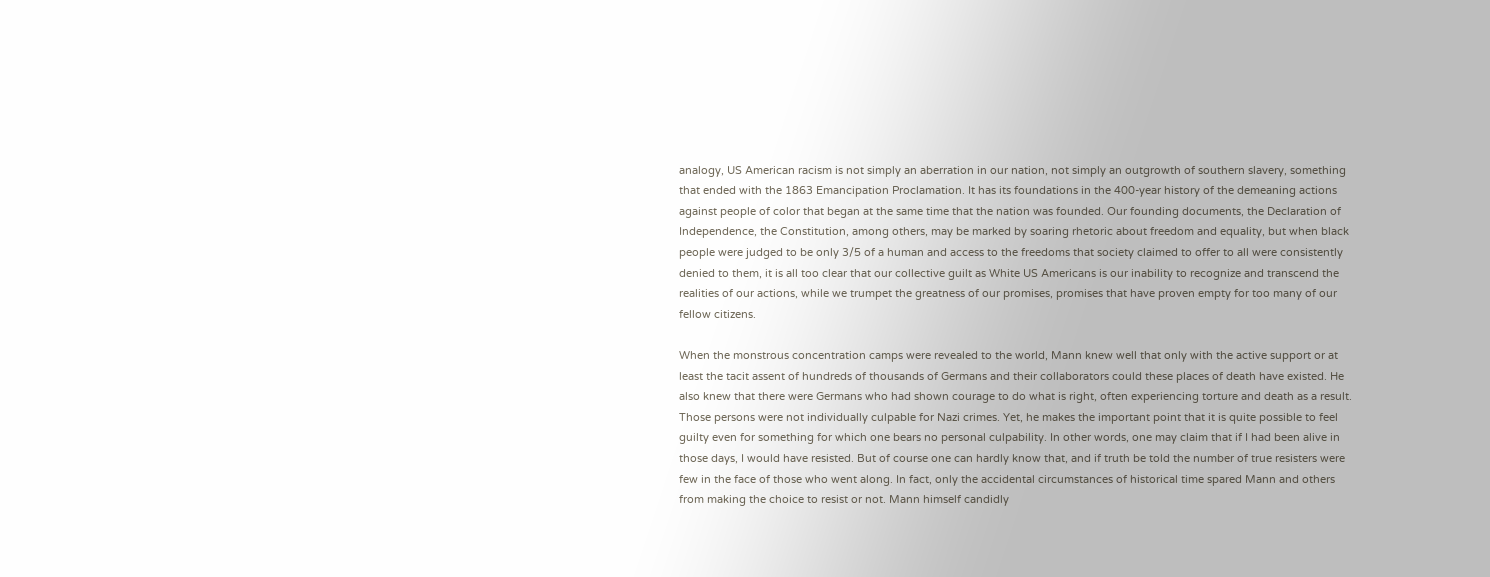analogy, US American racism is not simply an aberration in our nation, not simply an outgrowth of southern slavery, something that ended with the 1863 Emancipation Proclamation. It has its foundations in the 400-year history of the demeaning actions against people of color that began at the same time that the nation was founded. Our founding documents, the Declaration of Independence, the Constitution, among others, may be marked by soaring rhetoric about freedom and equality, but when black people were judged to be only 3/5 of a human and access to the freedoms that society claimed to offer to all were consistently denied to them, it is all too clear that our collective guilt as White US Americans is our inability to recognize and transcend the realities of our actions, while we trumpet the greatness of our promises, promises that have proven empty for too many of our fellow citizens.

When the monstrous concentration camps were revealed to the world, Mann knew well that only with the active support or at least the tacit assent of hundreds of thousands of Germans and their collaborators could these places of death have existed. He also knew that there were Germans who had shown courage to do what is right, often experiencing torture and death as a result. Those persons were not individually culpable for Nazi crimes. Yet, he makes the important point that it is quite possible to feel guilty even for something for which one bears no personal culpability. In other words, one may claim that if I had been alive in those days, I would have resisted. But of course one can hardly know that, and if truth be told the number of true resisters were few in the face of those who went along. In fact, only the accidental circumstances of historical time spared Mann and others from making the choice to resist or not. Mann himself candidly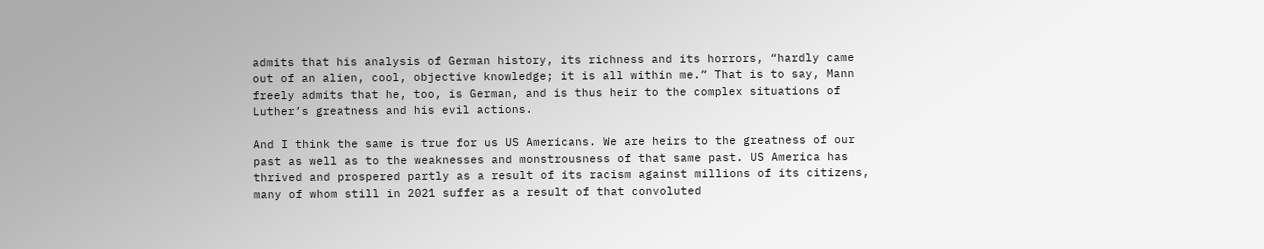admits that his analysis of German history, its richness and its horrors, “hardly came out of an alien, cool, objective knowledge; it is all within me.” That is to say, Mann freely admits that he, too, is German, and is thus heir to the complex situations of Luther’s greatness and his evil actions.

And I think the same is true for us US Americans. We are heirs to the greatness of our past as well as to the weaknesses and monstrousness of that same past. US America has thrived and prospered partly as a result of its racism against millions of its citizens, many of whom still in 2021 suffer as a result of that convoluted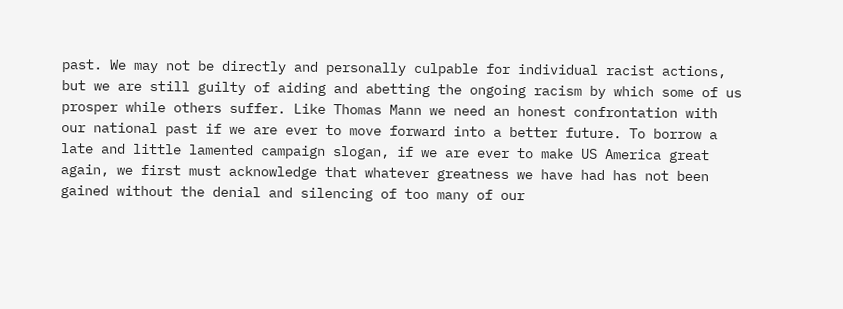past. We may not be directly and personally culpable for individual racist actions, but we are still guilty of aiding and abetting the ongoing racism by which some of us prosper while others suffer. Like Thomas Mann we need an honest confrontation with our national past if we are ever to move forward into a better future. To borrow a late and little lamented campaign slogan, if we are ever to make US America great again, we first must acknowledge that whatever greatness we have had has not been gained without the denial and silencing of too many of our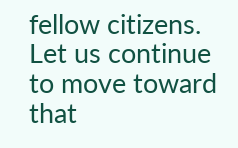fellow citizens. Let us continue to move toward that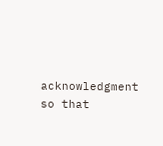acknowledgment so that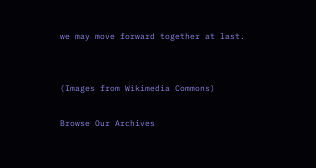we may move forward together at last.


(Images from Wikimedia Commons)

Browse Our Archives